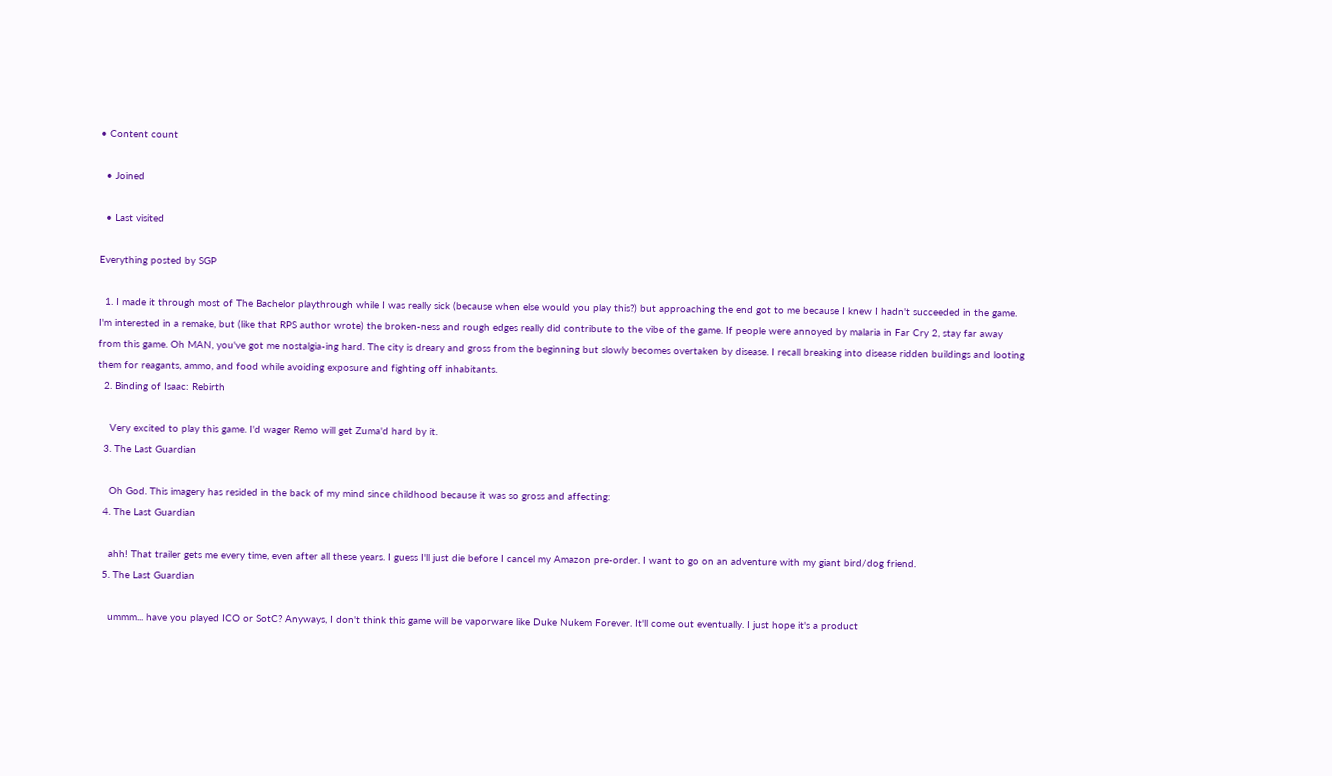• Content count

  • Joined

  • Last visited

Everything posted by SGP

  1. I made it through most of The Bachelor playthrough while I was really sick (because when else would you play this?) but approaching the end got to me because I knew I hadn't succeeded in the game. I'm interested in a remake, but (like that RPS author wrote) the broken-ness and rough edges really did contribute to the vibe of the game. If people were annoyed by malaria in Far Cry 2, stay far away from this game. Oh MAN, you've got me nostalgia-ing hard. The city is dreary and gross from the beginning but slowly becomes overtaken by disease. I recall breaking into disease ridden buildings and looting them for reagants, ammo, and food while avoiding exposure and fighting off inhabitants.
  2. Binding of Isaac: Rebirth

    Very excited to play this game. I'd wager Remo will get Zuma'd hard by it.
  3. The Last Guardian

    Oh God. This imagery has resided in the back of my mind since childhood because it was so gross and affecting:
  4. The Last Guardian

    ahh! That trailer gets me every time, even after all these years. I guess I'll just die before I cancel my Amazon pre-order. I want to go on an adventure with my giant bird/dog friend.
  5. The Last Guardian

    ummm... have you played ICO or SotC? Anyways, I don't think this game will be vaporware like Duke Nukem Forever. It'll come out eventually. I just hope it's a product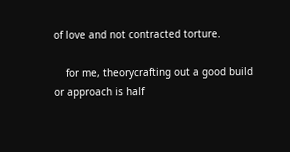of love and not contracted torture.

    for me, theorycrafting out a good build or approach is half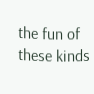the fun of these kinds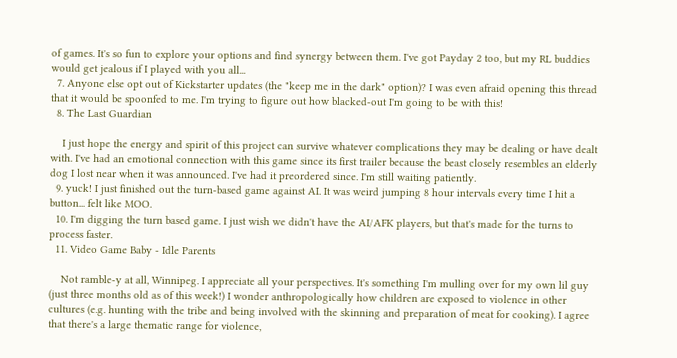of games. It's so fun to explore your options and find synergy between them. I've got Payday 2 too, but my RL buddies would get jealous if I played with you all...
  7. Anyone else opt out of Kickstarter updates (the "keep me in the dark" option)? I was even afraid opening this thread that it would be spoonfed to me. I'm trying to figure out how blacked-out I'm going to be with this!
  8. The Last Guardian

    I just hope the energy and spirit of this project can survive whatever complications they may be dealing or have dealt with. I've had an emotional connection with this game since its first trailer because the beast closely resembles an elderly dog I lost near when it was announced. I've had it preordered since. I'm still waiting patiently.
  9. yuck! I just finished out the turn-based game against AI. It was weird jumping 8 hour intervals every time I hit a button... felt like MOO.
  10. I'm digging the turn based game. I just wish we didn't have the AI/AFK players, but that's made for the turns to process faster.
  11. Video Game Baby - Idle Parents

    Not ramble-y at all, Winnipeg. I appreciate all your perspectives. It's something I'm mulling over for my own lil guy (just three months old as of this week!) I wonder anthropologically how children are exposed to violence in other cultures (e.g. hunting with the tribe and being involved with the skinning and preparation of meat for cooking). I agree that there's a large thematic range for violence,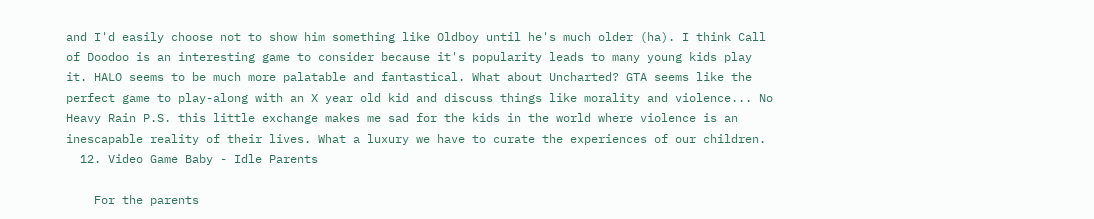and I'd easily choose not to show him something like Oldboy until he's much older (ha). I think Call of Doodoo is an interesting game to consider because it's popularity leads to many young kids play it. HALO seems to be much more palatable and fantastical. What about Uncharted? GTA seems like the perfect game to play-along with an X year old kid and discuss things like morality and violence... No Heavy Rain P.S. this little exchange makes me sad for the kids in the world where violence is an inescapable reality of their lives. What a luxury we have to curate the experiences of our children.
  12. Video Game Baby - Idle Parents

    For the parents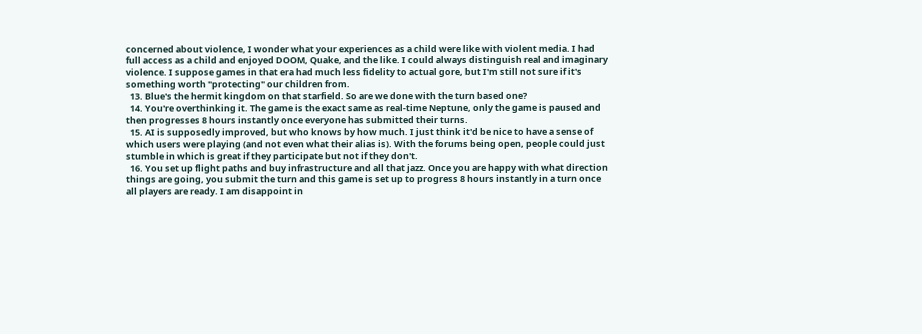concerned about violence, I wonder what your experiences as a child were like with violent media. I had full access as a child and enjoyed DOOM, Quake, and the like. I could always distinguish real and imaginary violence. I suppose games in that era had much less fidelity to actual gore, but I'm still not sure if it's something worth "protecting" our children from.
  13. Blue's the hermit kingdom on that starfield. So are we done with the turn based one?
  14. You're overthinking it. The game is the exact same as real-time Neptune, only the game is paused and then progresses 8 hours instantly once everyone has submitted their turns.
  15. AI is supposedly improved, but who knows by how much. I just think it'd be nice to have a sense of which users were playing (and not even what their alias is). With the forums being open, people could just stumble in which is great if they participate but not if they don't.
  16. You set up flight paths and buy infrastructure and all that jazz. Once you are happy with what direction things are going, you submit the turn and this game is set up to progress 8 hours instantly in a turn once all players are ready. I am disappoint in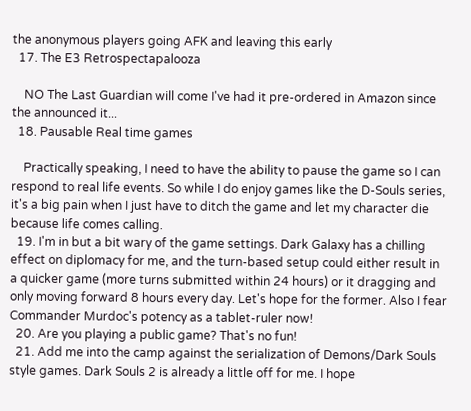the anonymous players going AFK and leaving this early
  17. The E3 Retrospectapalooza

    NO The Last Guardian will come I've had it pre-ordered in Amazon since the announced it...
  18. Pausable Real time games

    Practically speaking, I need to have the ability to pause the game so I can respond to real life events. So while I do enjoy games like the D-Souls series, it's a big pain when I just have to ditch the game and let my character die because life comes calling.
  19. I'm in but a bit wary of the game settings. Dark Galaxy has a chilling effect on diplomacy for me, and the turn-based setup could either result in a quicker game (more turns submitted within 24 hours) or it dragging and only moving forward 8 hours every day. Let's hope for the former. Also I fear Commander Murdoc's potency as a tablet-ruler now!
  20. Are you playing a public game? That's no fun!
  21. Add me into the camp against the serialization of Demons/Dark Souls style games. Dark Souls 2 is already a little off for me. I hope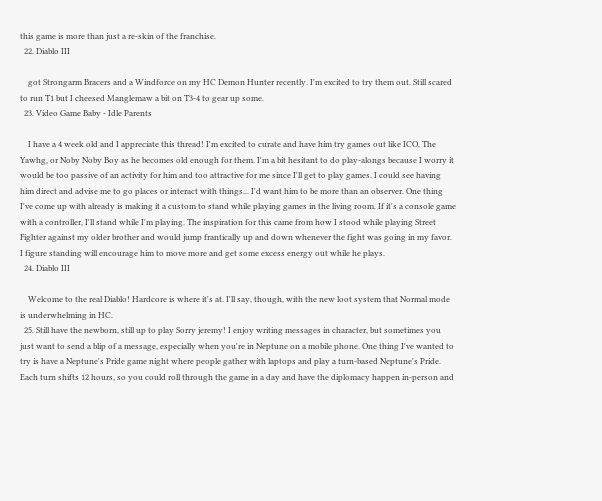this game is more than just a re-skin of the franchise.
  22. Diablo III

    got Strongarm Bracers and a Windforce on my HC Demon Hunter recently. I'm excited to try them out. Still scared to run T1 but I cheesed Manglemaw a bit on T3-4 to gear up some.
  23. Video Game Baby - Idle Parents

    I have a 4 week old and I appreciate this thread! I'm excited to curate and have him try games out like ICO, The Yawhg, or Noby Noby Boy as he becomes old enough for them. I'm a bit hesitant to do play-alongs because I worry it would be too passive of an activity for him and too attractive for me since I'll get to play games. I could see having him direct and advise me to go places or interact with things... I'd want him to be more than an observer. One thing I've come up with already is making it a custom to stand while playing games in the living room. If it's a console game with a controller, I'll stand while I'm playing. The inspiration for this came from how I stood while playing Street Fighter against my older brother and would jump frantically up and down whenever the fight was going in my favor. I figure standing will encourage him to move more and get some excess energy out while he plays.
  24. Diablo III

    Welcome to the real Diablo! Hardcore is where it's at. I'll say, though, with the new loot system that Normal mode is underwhelming in HC.
  25. Still have the newborn, still up to play Sorry jeremy! I enjoy writing messages in character, but sometimes you just want to send a blip of a message, especially when you're in Neptune on a mobile phone. One thing I've wanted to try is have a Neptune's Pride game night where people gather with laptops and play a turn-based Neptune's Pride. Each turn shifts 12 hours, so you could roll through the game in a day and have the diplomacy happen in-person and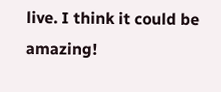live. I think it could be amazing!